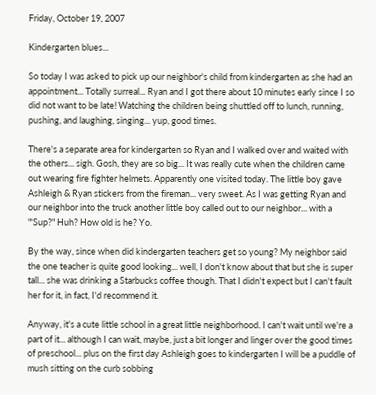Friday, October 19, 2007

Kindergarten blues...

So today I was asked to pick up our neighbor's child from kindergarten as she had an appointment... Totally surreal... Ryan and I got there about 10 minutes early since I so did not want to be late! Watching the children being shuttled off to lunch, running, pushing, and laughing, singing... yup, good times.

There's a separate area for kindergarten so Ryan and I walked over and waited with the others... sigh. Gosh, they are so big... It was really cute when the children came out wearing fire fighter helmets. Apparently one visited today. The little boy gave Ashleigh & Ryan stickers from the fireman... very sweet. As I was getting Ryan and our neighbor into the truck another little boy called out to our neighbor... with a "'Sup?" Huh? How old is he? Yo.

By the way, since when did kindergarten teachers get so young? My neighbor said the one teacher is quite good looking... well, I don't know about that but she is super tall... she was drinking a Starbucks coffee though. That I didn't expect but I can't fault her for it, in fact, I'd recommend it.

Anyway, it's a cute little school in a great little neighborhood. I can't wait until we're a part of it... although I can wait, maybe, just a bit longer and linger over the good times of preschool... plus on the first day Ashleigh goes to kindergarten I will be a puddle of mush sitting on the curb sobbing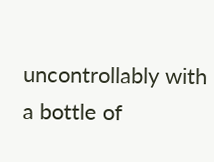uncontrollably with a bottle of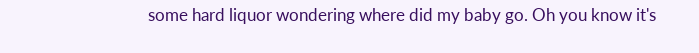some hard liquor wondering where did my baby go. Oh you know it's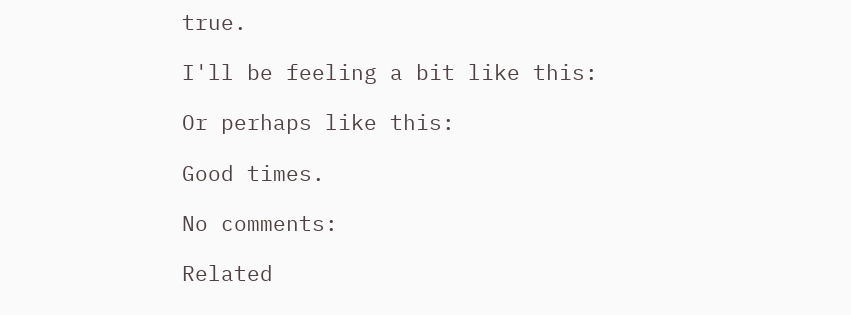true.

I'll be feeling a bit like this:

Or perhaps like this:

Good times.

No comments:

Related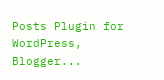Posts Plugin for WordPress, Blogger...